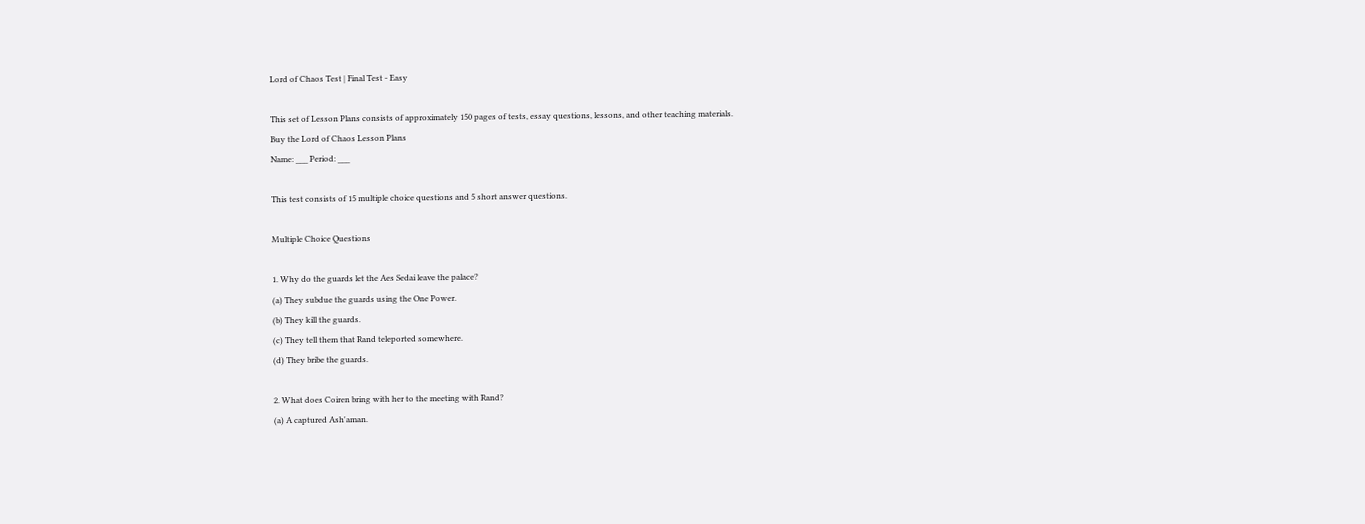Lord of Chaos Test | Final Test - Easy

This set of Lesson Plans consists of approximately 150 pages of tests, essay questions, lessons, and other teaching materials.
Buy the Lord of Chaos Lesson Plans
Name: ___ Period: ___

This test consists of 15 multiple choice questions and 5 short answer questions.

Multiple Choice Questions

1. Why do the guards let the Aes Sedai leave the palace?
(a) They subdue the guards using the One Power.
(b) They kill the guards.
(c) They tell them that Rand teleported somewhere.
(d) They bribe the guards.

2. What does Coiren bring with her to the meeting with Rand?
(a) A captured Ash'aman.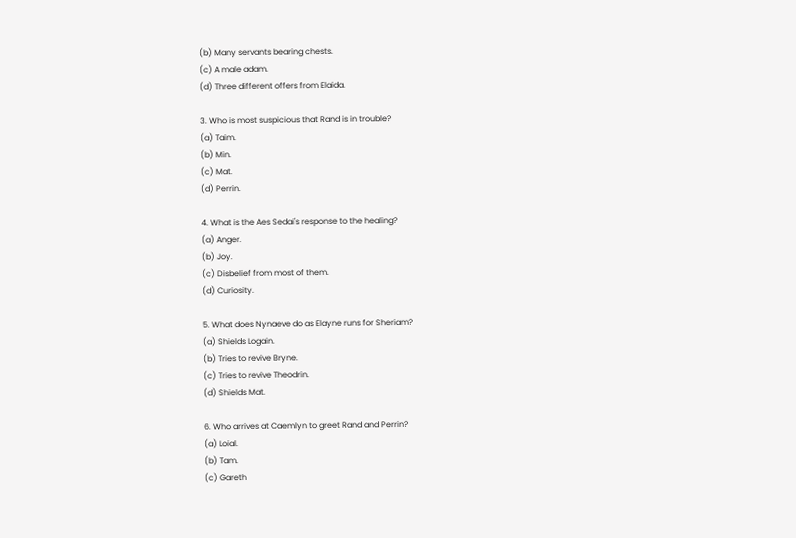(b) Many servants bearing chests.
(c) A male adam.
(d) Three different offers from Elaida.

3. Who is most suspicious that Rand is in trouble?
(a) Taim.
(b) Min.
(c) Mat.
(d) Perrin.

4. What is the Aes Sedai's response to the healing?
(a) Anger.
(b) Joy.
(c) Disbelief from most of them.
(d) Curiosity.

5. What does Nynaeve do as Elayne runs for Sheriam?
(a) Shields Logain.
(b) Tries to revive Bryne.
(c) Tries to revive Theodrin.
(d) Shields Mat.

6. Who arrives at Caemlyn to greet Rand and Perrin?
(a) Loial.
(b) Tam.
(c) Gareth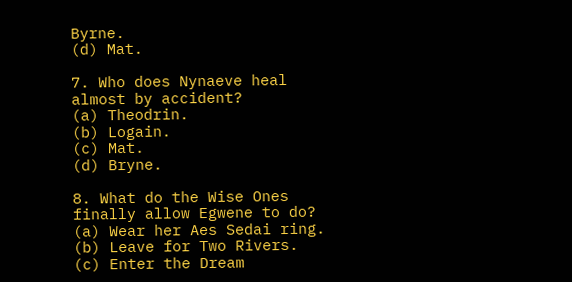Byrne.
(d) Mat.

7. Who does Nynaeve heal almost by accident?
(a) Theodrin.
(b) Logain.
(c) Mat.
(d) Bryne.

8. What do the Wise Ones finally allow Egwene to do?
(a) Wear her Aes Sedai ring.
(b) Leave for Two Rivers.
(c) Enter the Dream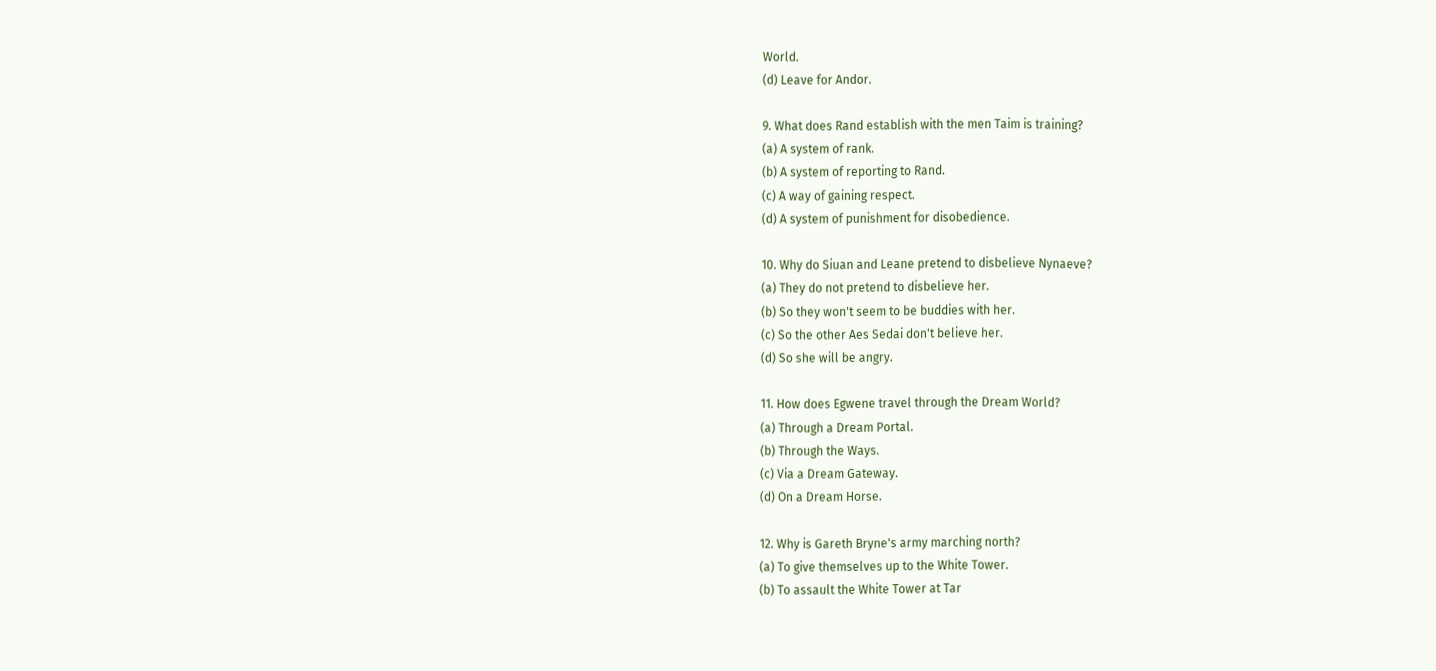World.
(d) Leave for Andor.

9. What does Rand establish with the men Taim is training?
(a) A system of rank.
(b) A system of reporting to Rand.
(c) A way of gaining respect.
(d) A system of punishment for disobedience.

10. Why do Siuan and Leane pretend to disbelieve Nynaeve?
(a) They do not pretend to disbelieve her.
(b) So they won't seem to be buddies with her.
(c) So the other Aes Sedai don't believe her.
(d) So she will be angry.

11. How does Egwene travel through the Dream World?
(a) Through a Dream Portal.
(b) Through the Ways.
(c) Via a Dream Gateway.
(d) On a Dream Horse.

12. Why is Gareth Bryne's army marching north?
(a) To give themselves up to the White Tower.
(b) To assault the White Tower at Tar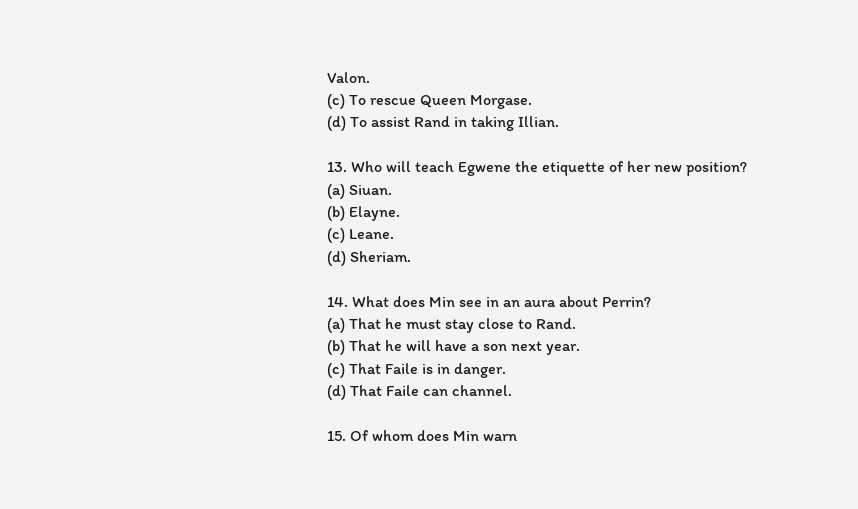Valon.
(c) To rescue Queen Morgase.
(d) To assist Rand in taking Illian.

13. Who will teach Egwene the etiquette of her new position?
(a) Siuan.
(b) Elayne.
(c) Leane.
(d) Sheriam.

14. What does Min see in an aura about Perrin?
(a) That he must stay close to Rand.
(b) That he will have a son next year.
(c) That Faile is in danger.
(d) That Faile can channel.

15. Of whom does Min warn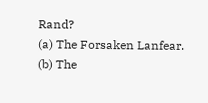Rand?
(a) The Forsaken Lanfear.
(b) The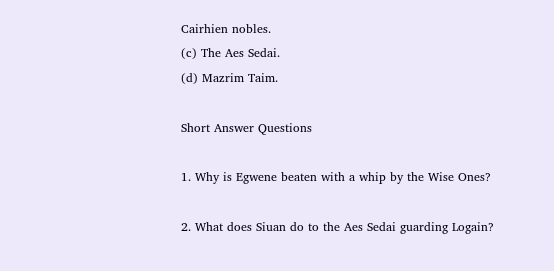Cairhien nobles.
(c) The Aes Sedai.
(d) Mazrim Taim.

Short Answer Questions

1. Why is Egwene beaten with a whip by the Wise Ones?

2. What does Siuan do to the Aes Sedai guarding Logain?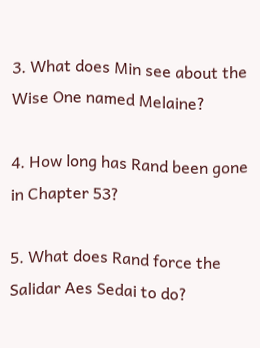3. What does Min see about the Wise One named Melaine?

4. How long has Rand been gone in Chapter 53?

5. What does Rand force the Salidar Aes Sedai to do?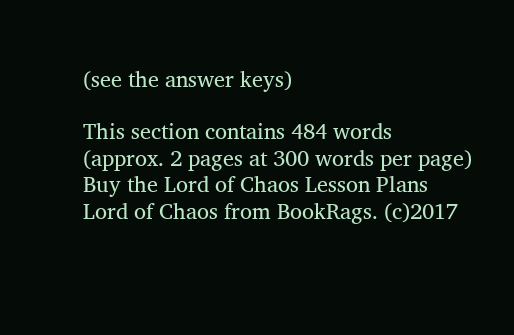(see the answer keys)

This section contains 484 words
(approx. 2 pages at 300 words per page)
Buy the Lord of Chaos Lesson Plans
Lord of Chaos from BookRags. (c)2017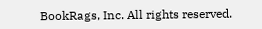BookRags, Inc. All rights reserved.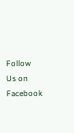Follow Us on Facebook